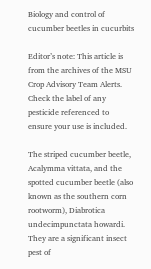Biology and control of cucumber beetles in cucurbits

Editor’s note: This article is from the archives of the MSU Crop Advisory Team Alerts. Check the label of any pesticide referenced to ensure your use is included.

The striped cucumber beetle, Acalymma vittata, and the spotted cucumber beetle (also known as the southern corn rootworm), Diabrotica undecimpunctata howardi. They are a significant insect pest of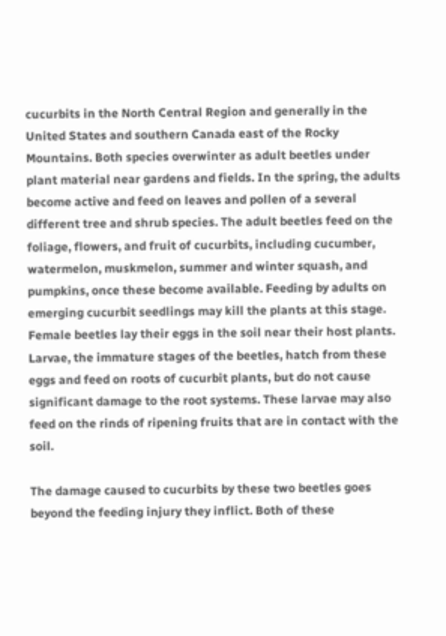cucurbits in the North Central Region and generally in the United States and southern Canada east of the Rocky Mountains. Both species overwinter as adult beetles under plant material near gardens and fields. In the spring, the adults become active and feed on leaves and pollen of a several different tree and shrub species. The adult beetles feed on the foliage, flowers, and fruit of cucurbits, including cucumber, watermelon, muskmelon, summer and winter squash, and pumpkins, once these become available. Feeding by adults on emerging cucurbit seedlings may kill the plants at this stage. Female beetles lay their eggs in the soil near their host plants. Larvae, the immature stages of the beetles, hatch from these eggs and feed on roots of cucurbit plants, but do not cause significant damage to the root systems. These larvae may also feed on the rinds of ripening fruits that are in contact with the soil.

The damage caused to cucurbits by these two beetles goes beyond the feeding injury they inflict. Both of these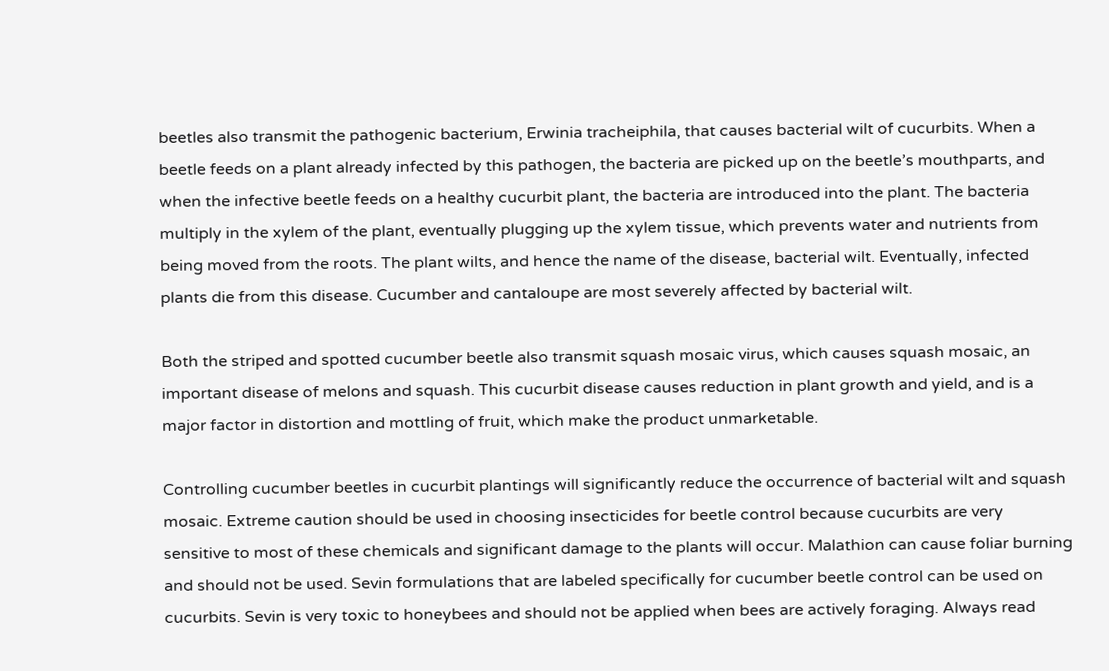beetles also transmit the pathogenic bacterium, Erwinia tracheiphila, that causes bacterial wilt of cucurbits. When a beetle feeds on a plant already infected by this pathogen, the bacteria are picked up on the beetle’s mouthparts, and when the infective beetle feeds on a healthy cucurbit plant, the bacteria are introduced into the plant. The bacteria multiply in the xylem of the plant, eventually plugging up the xylem tissue, which prevents water and nutrients from being moved from the roots. The plant wilts, and hence the name of the disease, bacterial wilt. Eventually, infected plants die from this disease. Cucumber and cantaloupe are most severely affected by bacterial wilt.

Both the striped and spotted cucumber beetle also transmit squash mosaic virus, which causes squash mosaic, an important disease of melons and squash. This cucurbit disease causes reduction in plant growth and yield, and is a major factor in distortion and mottling of fruit, which make the product unmarketable.

Controlling cucumber beetles in cucurbit plantings will significantly reduce the occurrence of bacterial wilt and squash mosaic. Extreme caution should be used in choosing insecticides for beetle control because cucurbits are very sensitive to most of these chemicals and significant damage to the plants will occur. Malathion can cause foliar burning and should not be used. Sevin formulations that are labeled specifically for cucumber beetle control can be used on cucurbits. Sevin is very toxic to honeybees and should not be applied when bees are actively foraging. Always read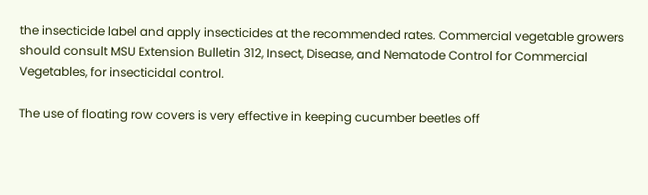the insecticide label and apply insecticides at the recommended rates. Commercial vegetable growers should consult MSU Extension Bulletin 312, Insect, Disease, and Nematode Control for Commercial Vegetables, for insecticidal control.

The use of floating row covers is very effective in keeping cucumber beetles off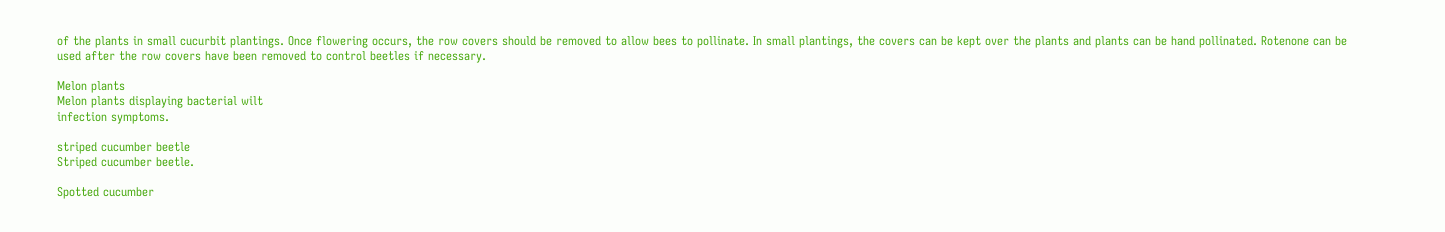of the plants in small cucurbit plantings. Once flowering occurs, the row covers should be removed to allow bees to pollinate. In small plantings, the covers can be kept over the plants and plants can be hand pollinated. Rotenone can be used after the row covers have been removed to control beetles if necessary.

Melon plants
Melon plants displaying bacterial wilt
infection symptoms.

striped cucumber beetle
Striped cucumber beetle.

Spotted cucumber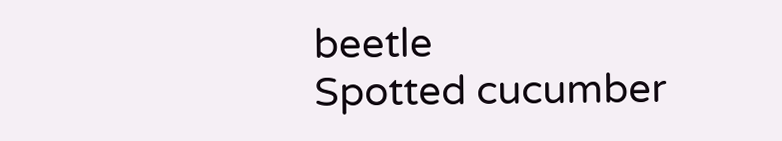beetle
Spotted cucumber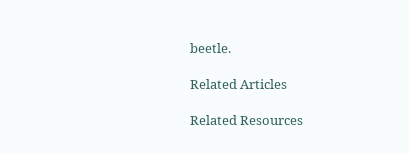beetle.

Related Articles

Related Resources